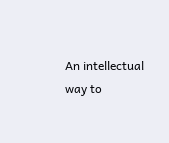An intellectual way to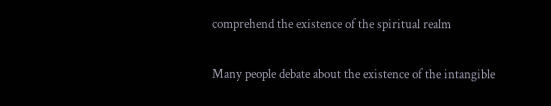comprehend the existence of the spiritual realm

Many people debate about the existence of the intangible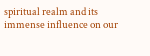spiritual realm and its immense influence on our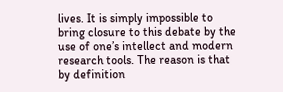lives. It is simply impossible to bring closure to this debate by the use of one’s intellect and modern research tools. The reason is that by definition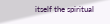itself the spiritual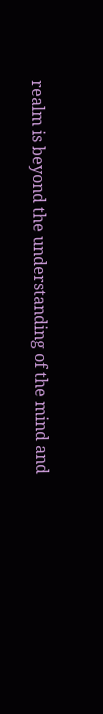realm is beyond the understanding of the mind and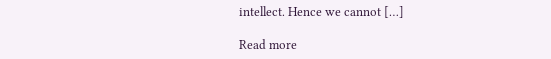intellect. Hence we cannot […]

Read more